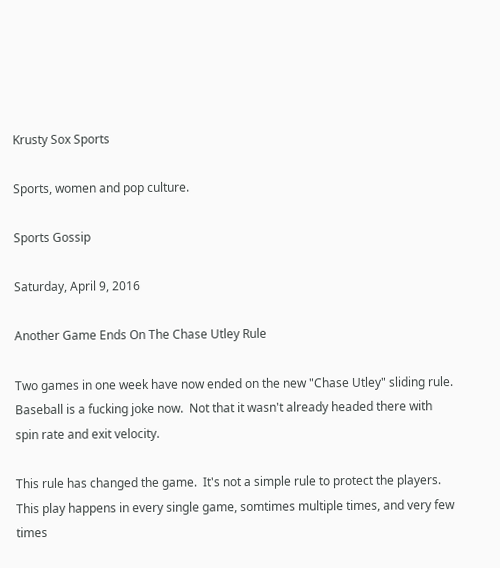Krusty Sox Sports

Sports, women and pop culture.

Sports Gossip

Saturday, April 9, 2016

Another Game Ends On The Chase Utley Rule

Two games in one week have now ended on the new "Chase Utley" sliding rule.  Baseball is a fucking joke now.  Not that it wasn't already headed there with spin rate and exit velocity.

This rule has changed the game.  It's not a simple rule to protect the players.  This play happens in every single game, somtimes multiple times, and very few times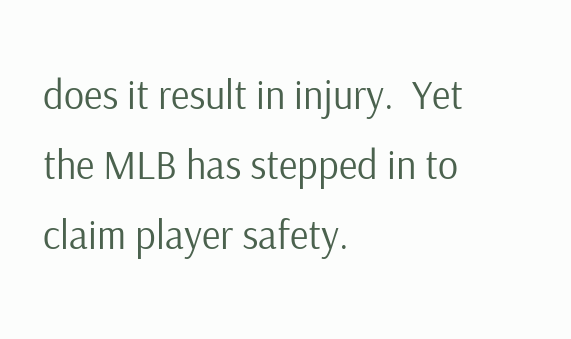does it result in injury.  Yet the MLB has stepped in to claim player safety.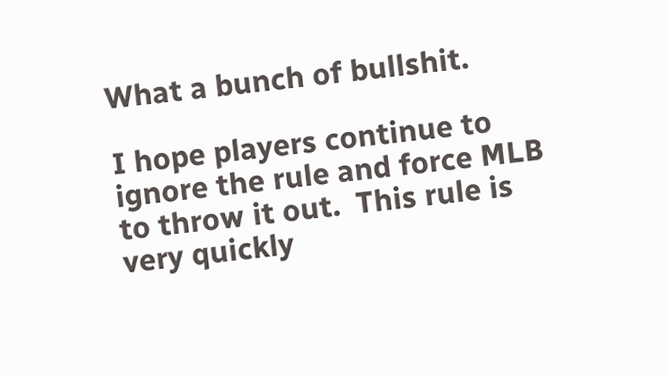What a bunch of bullshit.

I hope players continue to ignore the rule and force MLB to throw it out.  This rule is very quickly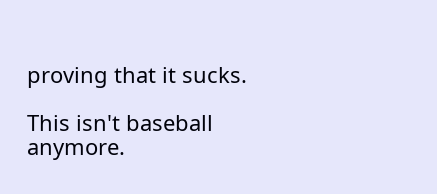proving that it sucks.

This isn't baseball anymore.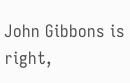John Gibbons is right,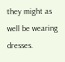they might as well be wearing dresses.